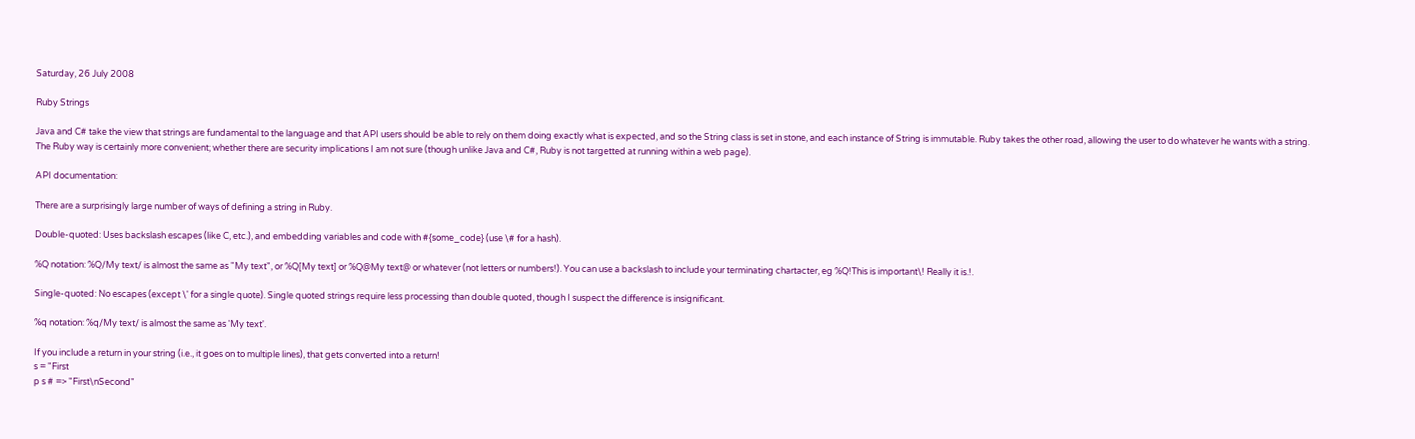Saturday, 26 July 2008

Ruby Strings

Java and C# take the view that strings are fundamental to the language and that API users should be able to rely on them doing exactly what is expected, and so the String class is set in stone, and each instance of String is immutable. Ruby takes the other road, allowing the user to do whatever he wants with a string. The Ruby way is certainly more convenient; whether there are security implications I am not sure (though unlike Java and C#, Ruby is not targetted at running within a web page).

API documentation:

There are a surprisingly large number of ways of defining a string in Ruby.

Double-quoted: Uses backslash escapes (like C, etc.), and embedding variables and code with #{some_code} (use \# for a hash).

%Q notation: %Q/My text/ is almost the same as "My text", or %Q[My text] or %Q@My text@ or whatever (not letters or numbers!). You can use a backslash to include your terminating chartacter, eg %Q!This is important\! Really it is.!.

Single-quoted: No escapes (except \' for a single quote). Single quoted strings require less processing than double quoted, though I suspect the difference is insignificant.

%q notation: %q/My text/ is almost the same as 'My text'.

If you include a return in your string (i.e., it goes on to multiple lines), that gets converted into a return!
s = "First
p s # => "First\nSecond"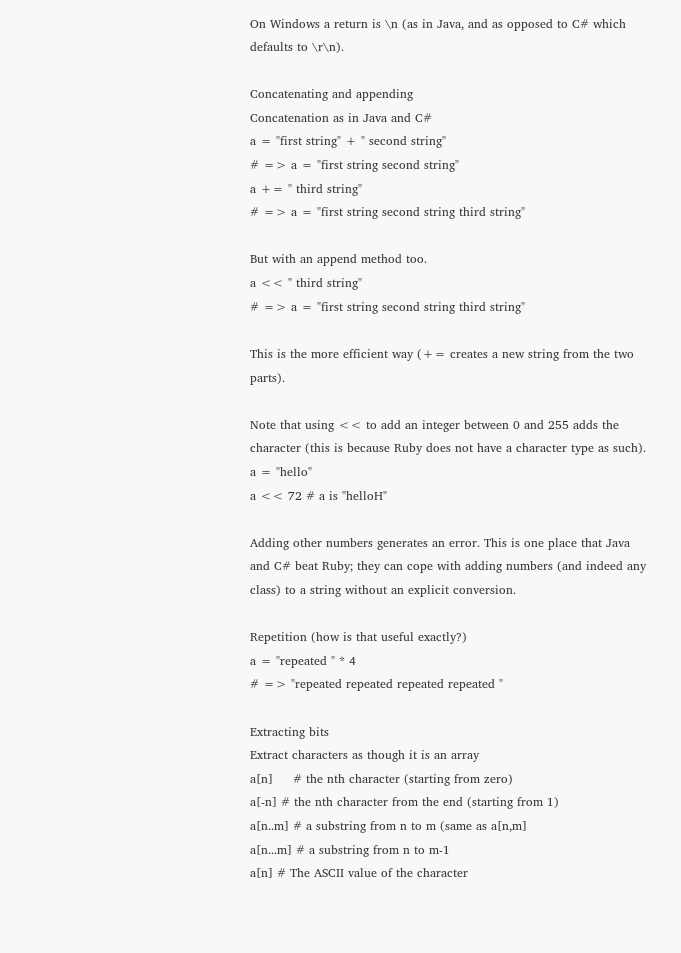On Windows a return is \n (as in Java, and as opposed to C# which defaults to \r\n).

Concatenating and appending
Concatenation as in Java and C#
a = "first string" + " second string"
# => a = "first string second string"
a += " third string"
# => a = "first string second string third string"

But with an append method too.
a << " third string"
# => a = "first string second string third string"

This is the more efficient way (+= creates a new string from the two parts).

Note that using << to add an integer between 0 and 255 adds the character (this is because Ruby does not have a character type as such).
a = "hello"
a << 72 # a is "helloH"

Adding other numbers generates an error. This is one place that Java and C# beat Ruby; they can cope with adding numbers (and indeed any class) to a string without an explicit conversion.

Repetition (how is that useful exactly?)
a = "repeated " * 4
# => "repeated repeated repeated repeated "

Extracting bits
Extract characters as though it is an array
a[n]     # the nth character (starting from zero)
a[-n] # the nth character from the end (starting from 1)
a[n..m] # a substring from n to m (same as a[n,m]
a[n...m] # a substring from n to m-1
a[n] # The ASCII value of the character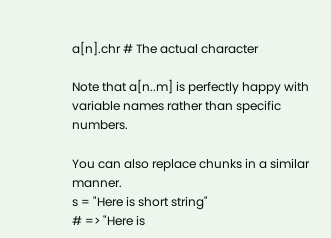a[n].chr # The actual character

Note that a[n..m] is perfectly happy with variable names rather than specific numbers.

You can also replace chunks in a similar manner.
s = "Here is short string"
# => "Here is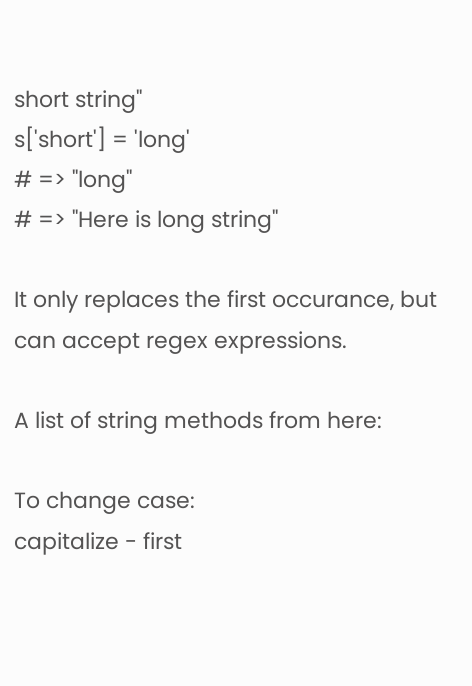short string"
s['short'] = 'long'
# => "long"
# => "Here is long string"

It only replaces the first occurance, but can accept regex expressions.

A list of string methods from here:

To change case:
capitalize - first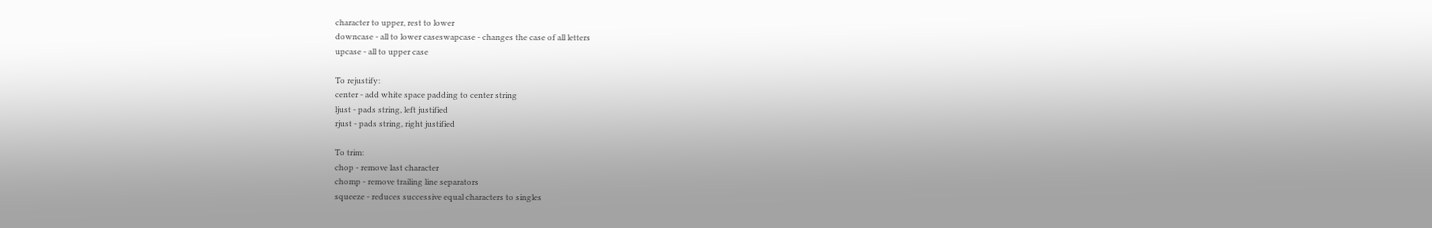character to upper, rest to lower
downcase - all to lower caseswapcase - changes the case of all letters
upcase - all to upper case

To rejustify:
center - add white space padding to center string
ljust - pads string, left justified
rjust - pads string, right justified

To trim:
chop - remove last character
chomp - remove trailing line separators
squeeze - reduces successive equal characters to singles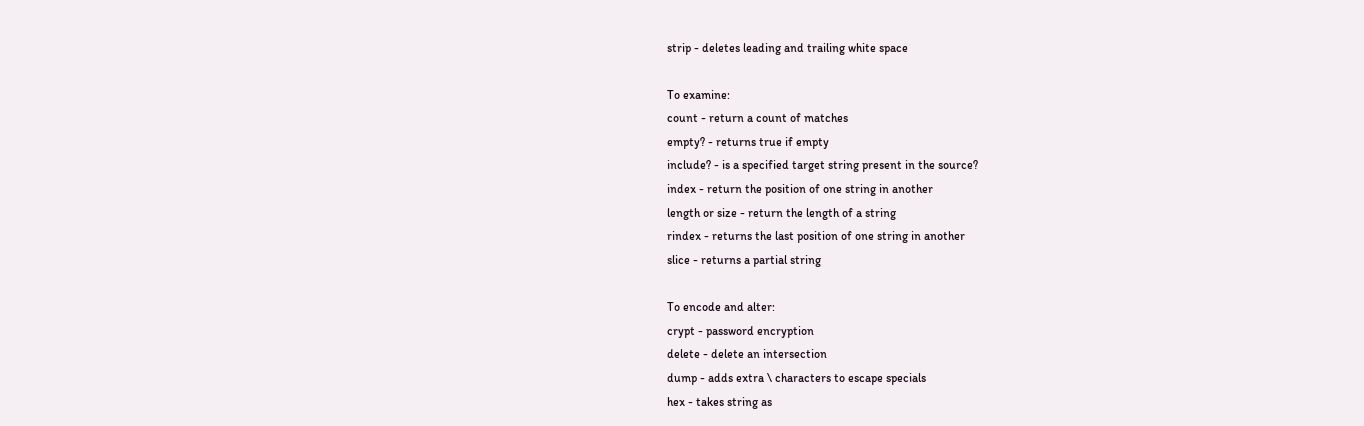strip - deletes leading and trailing white space

To examine:
count - return a count of matches
empty? - returns true if empty
include? - is a specified target string present in the source?
index - return the position of one string in another
length or size - return the length of a string
rindex - returns the last position of one string in another
slice - returns a partial string

To encode and alter:
crypt - password encryption
delete - delete an intersection
dump - adds extra \ characters to escape specials
hex - takes string as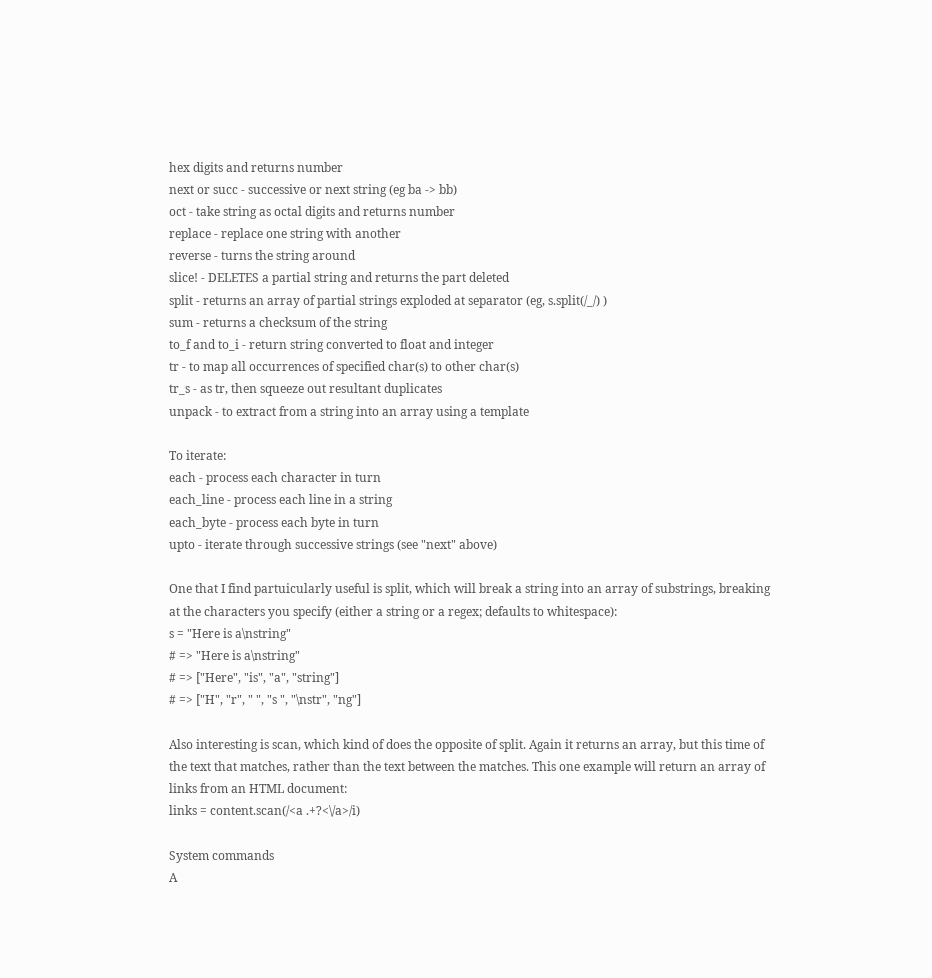hex digits and returns number
next or succ - successive or next string (eg ba -> bb)
oct - take string as octal digits and returns number
replace - replace one string with another
reverse - turns the string around
slice! - DELETES a partial string and returns the part deleted
split - returns an array of partial strings exploded at separator (eg, s.split(/_/) )
sum - returns a checksum of the string
to_f and to_i - return string converted to float and integer
tr - to map all occurrences of specified char(s) to other char(s)
tr_s - as tr, then squeeze out resultant duplicates
unpack - to extract from a string into an array using a template

To iterate:
each - process each character in turn
each_line - process each line in a string
each_byte - process each byte in turn
upto - iterate through successive strings (see "next" above)

One that I find partuicularly useful is split, which will break a string into an array of substrings, breaking at the characters you specify (either a string or a regex; defaults to whitespace):
s = "Here is a\nstring"
# => "Here is a\nstring"
# => ["Here", "is", "a", "string"]
# => ["H", "r", " ", "s ", "\nstr", "ng"]

Also interesting is scan, which kind of does the opposite of split. Again it returns an array, but this time of the text that matches, rather than the text between the matches. This one example will return an array of links from an HTML document:
links = content.scan(/<a .+?<\/a>/i)

System commands
A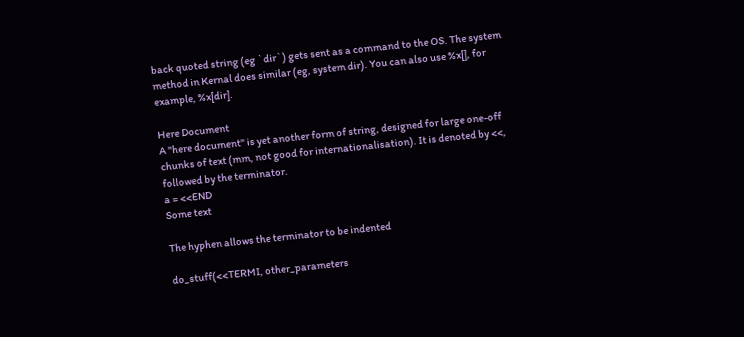back quoted string (eg `dir`) gets sent as a command to the OS. The system method in Kernal does similar (eg, system dir). You can also use %x[], for example, %x[dir].

Here Document
A "here document" is yet another form of string, designed for large one-off chunks of text (mm, not good for internationalisation). It is denoted by <<, followed by the terminator.
a = <<END
Some text

The hyphen allows the terminator to be indented

do_stuff(<<TERMI, other_parameters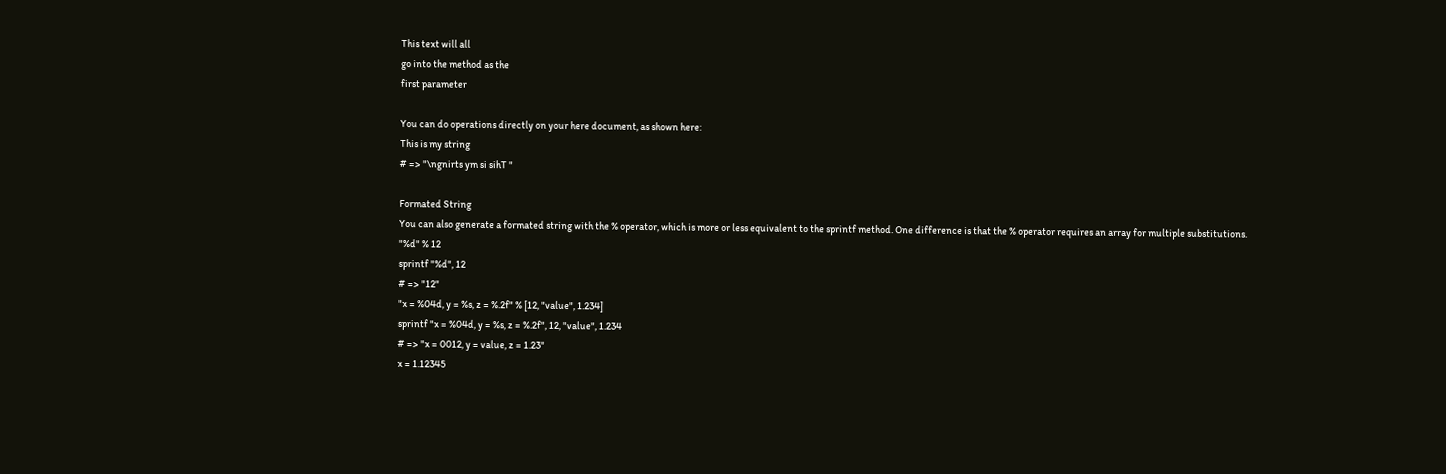This text will all
go into the method as the
first parameter

You can do operations directly on your here document, as shown here:
This is my string
# => "\ngnirts ym si sihT "

Formated String
You can also generate a formated string with the % operator, which is more or less equivalent to the sprintf method. One difference is that the % operator requires an array for multiple substitutions.
"%d" % 12
sprintf "%d", 12
# => "12"
"x = %04d, y = %s, z = %.2f" % [12, "value", 1.234]
sprintf "x = %04d, y = %s, z = %.2f", 12, "value", 1.234
# => "x = 0012, y = value, z = 1.23"
x = 1.12345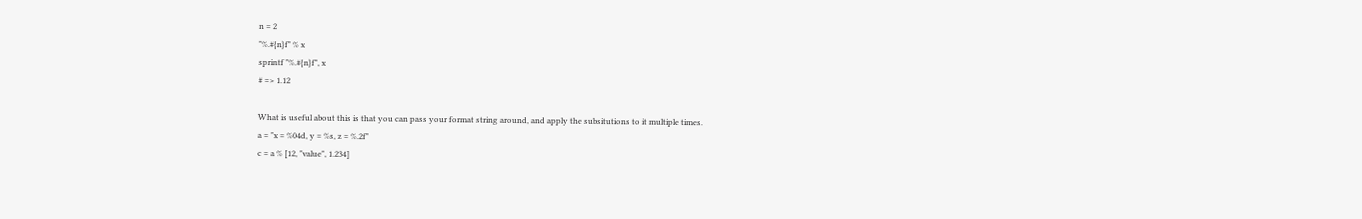n = 2
"%.#{n}f" % x
sprintf "%.#{n}f", x
# => 1.12

What is useful about this is that you can pass your format string around, and apply the subsitutions to it multiple times.
a = "x = %04d, y = %s, z = %.2f"
c = a % [12, "value", 1.234]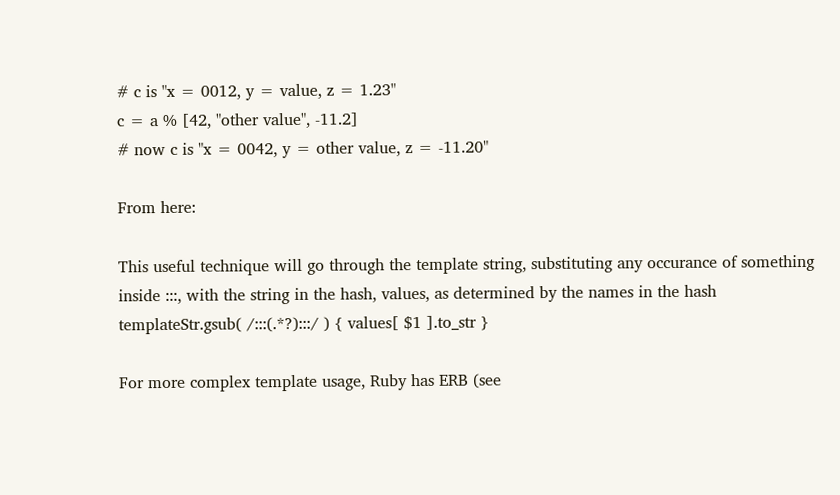# c is "x = 0012, y = value, z = 1.23"
c = a % [42, "other value", -11.2]
# now c is "x = 0042, y = other value, z = -11.20"

From here:

This useful technique will go through the template string, substituting any occurance of something inside :::, with the string in the hash, values, as determined by the names in the hash
templateStr.gsub( /:::(.*?):::/ ) { values[ $1 ].to_str }

For more complex template usage, Ruby has ERB (see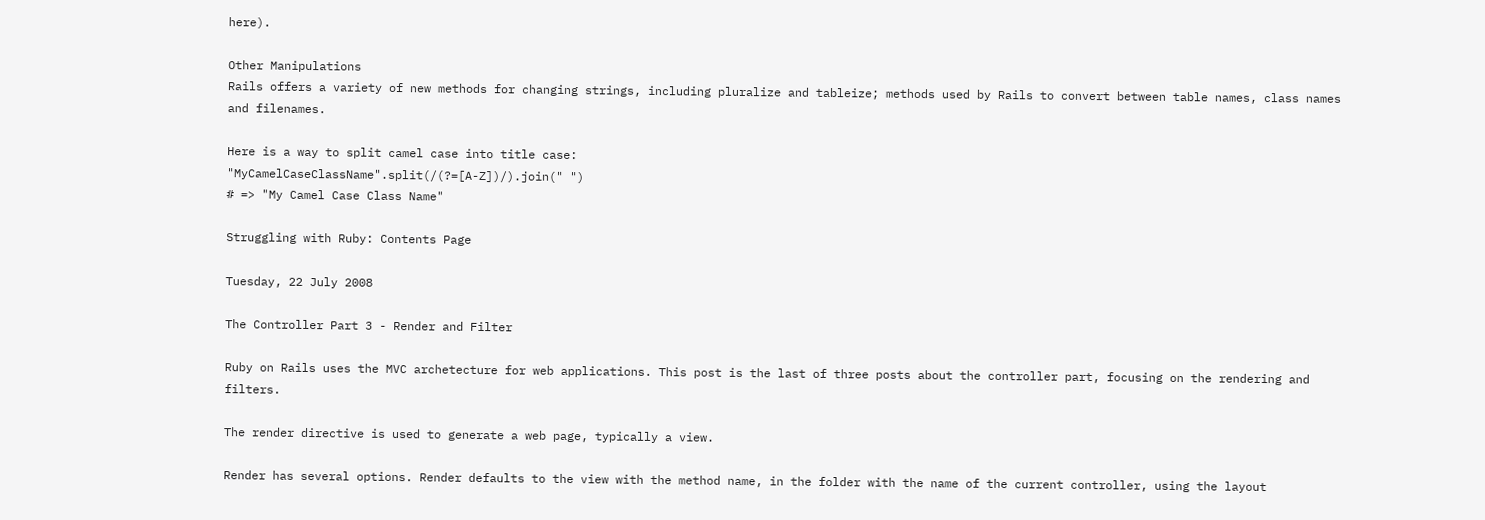here).

Other Manipulations
Rails offers a variety of new methods for changing strings, including pluralize and tableize; methods used by Rails to convert between table names, class names and filenames.

Here is a way to split camel case into title case:
"MyCamelCaseClassName".split(/(?=[A-Z])/).join(" ")
# => "My Camel Case Class Name"

Struggling with Ruby: Contents Page

Tuesday, 22 July 2008

The Controller Part 3 - Render and Filter

Ruby on Rails uses the MVC archetecture for web applications. This post is the last of three posts about the controller part, focusing on the rendering and filters.

The render directive is used to generate a web page, typically a view.

Render has several options. Render defaults to the view with the method name, in the folder with the name of the current controller, using the layout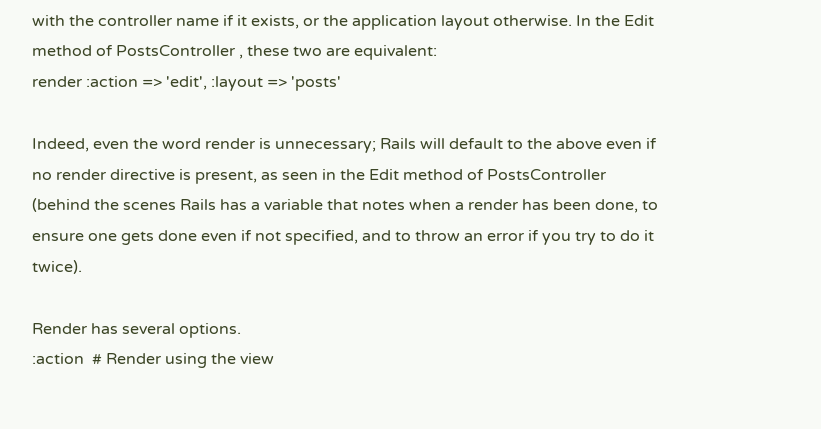with the controller name if it exists, or the application layout otherwise. In the Edit method of PostsController , these two are equivalent:
render :action => 'edit', :layout => 'posts'

Indeed, even the word render is unnecessary; Rails will default to the above even if no render directive is present, as seen in the Edit method of PostsController (behind the scenes Rails has a variable that notes when a render has been done, to ensure one gets done even if not specified, and to throw an error if you try to do it twice).

Render has several options.
:action  # Render using the view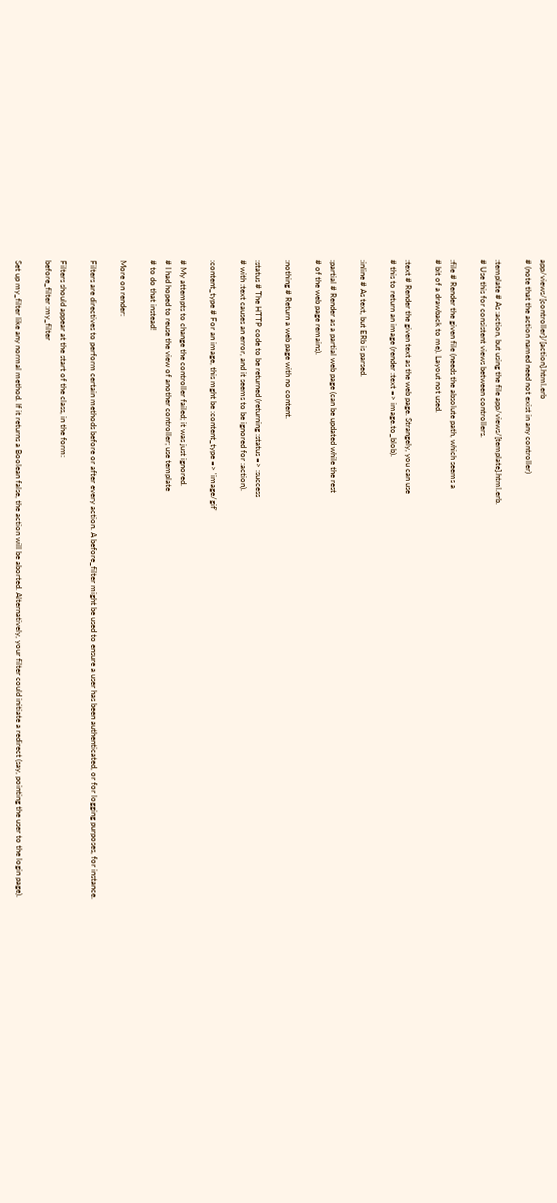app/views/[controller]/[action].html.erb
# (note that the action named need not exist in any controller)

:template # As :action, but using the file app/views/[template].html.erb.
# Use this for consistent views between controllers.

:file # Render the given file (needs the absolute path, which seems a
# bit of a drawback to me). Layout not used.

:text # Render the given text as the web page. Strangely, you can use
# this to return an image (render :text => image.to_blob).

:inline # As text, but ERb is parsed.

:partial # Render as a partial web page (can be updated while the rest
# of the web page remains).

:nothing # Return a web page with no content.

:status # The HTTP code to be returned (returning :status => :success
# with :text causes an error, and it seems to be ignored for :action).

:content_type # For an image, this mght be :content_type => 'image/gif'

# My attempts to change the controller failed; it was just ignored.
# I had hoped to reuse the view of another controller; use template
# to do that instead!

More on render:

Filters are directives to perform certain methods before or after every action. A before_filter might be used to ensure a user has been authenticated, or for logging purposes, for instance.

Filters should appear at the start of the class, in the form:
before_filter :my_filter

Set up my_filter like any normal method. If it returns a Boolean false, the action will be aborted. Alternatively, your filter could initiate a redirect (say, pointing the user to the login page).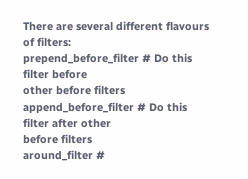There are several different flavours of filters:
prepend_before_filter # Do this filter before
other before filters
append_before_filter # Do this filter after other
before filters
around_filter #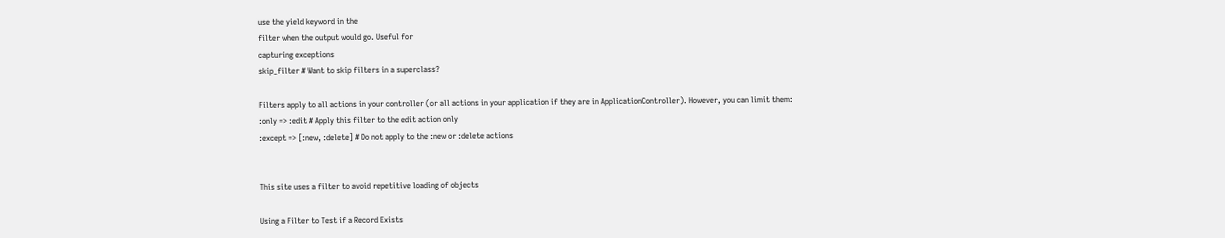use the yield keyword in the
filter when the output would go. Useful for
capturing exceptions
skip_filter # Want to skip filters in a superclass?

Filters apply to all actions in your controller (or all actions in your application if they are in ApplicationController). However, you can limit them:
:only => :edit # Apply this filter to the edit action only
:except => [:new, :delete] # Do not apply to the :new or :delete actions


This site uses a filter to avoid repetitive loading of objects

Using a Filter to Test if a Record Exists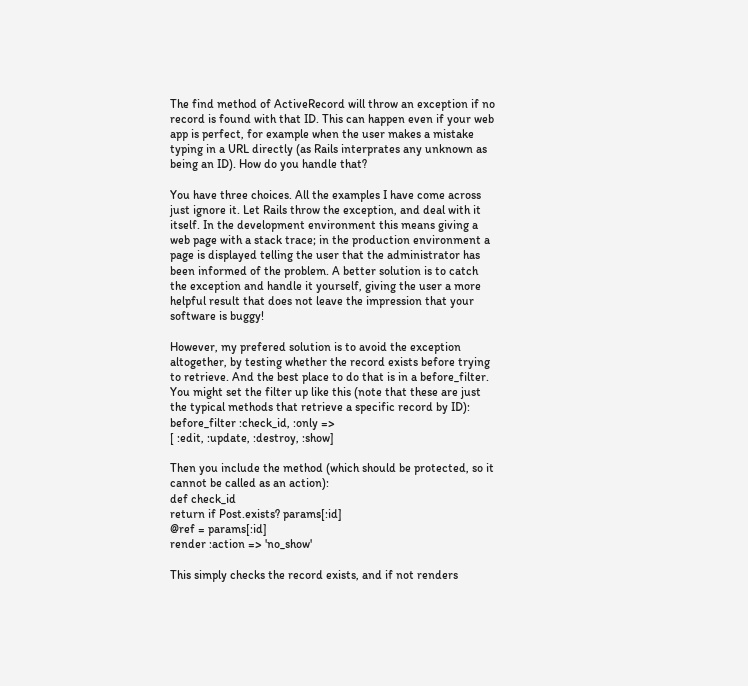The find method of ActiveRecord will throw an exception if no record is found with that ID. This can happen even if your web app is perfect, for example when the user makes a mistake typing in a URL directly (as Rails interprates any unknown as being an ID). How do you handle that?

You have three choices. All the examples I have come across just ignore it. Let Rails throw the exception, and deal with it itself. In the development environment this means giving a web page with a stack trace; in the production environment a page is displayed telling the user that the administrator has been informed of the problem. A better solution is to catch the exception and handle it yourself, giving the user a more helpful result that does not leave the impression that your software is buggy!

However, my prefered solution is to avoid the exception altogether, by testing whether the record exists before trying to retrieve. And the best place to do that is in a before_filter. You might set the filter up like this (note that these are just the typical methods that retrieve a specific record by ID):
before_filter :check_id, :only =>
[ :edit, :update, :destroy, :show]

Then you include the method (which should be protected, so it cannot be called as an action):
def check_id
return if Post.exists? params[:id]
@ref = params[:id]
render :action => 'no_show'

This simply checks the record exists, and if not renders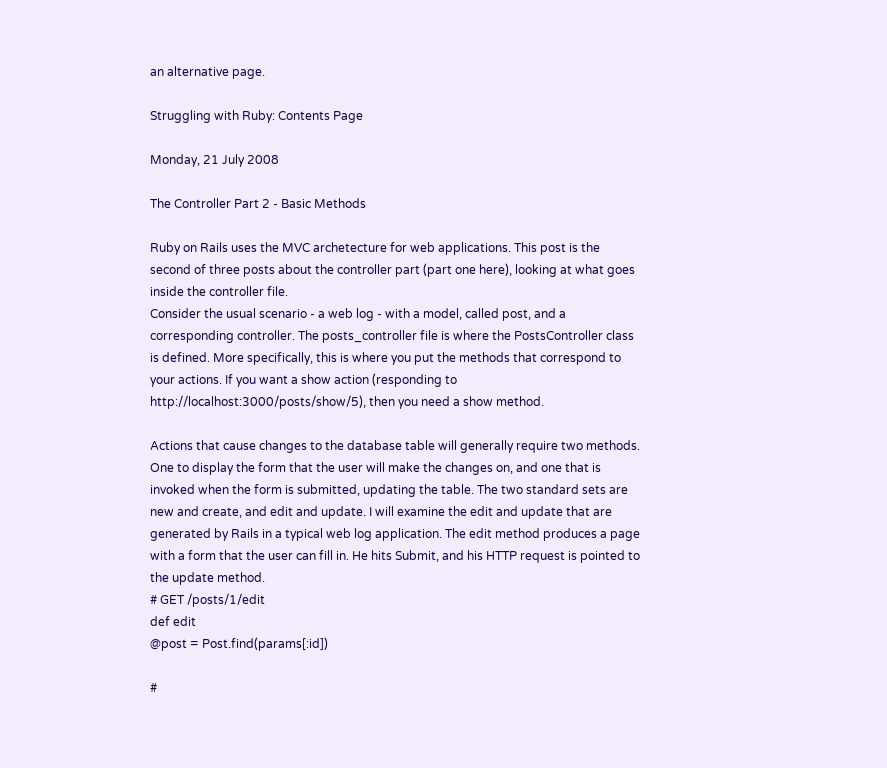an alternative page.

Struggling with Ruby: Contents Page

Monday, 21 July 2008

The Controller Part 2 - Basic Methods

Ruby on Rails uses the MVC archetecture for web applications. This post is the second of three posts about the controller part (part one here), looking at what goes inside the controller file.
Consider the usual scenario - a web log - with a model, called post, and a corresponding controller. The posts_controller file is where the PostsController class is defined. More specifically, this is where you put the methods that correspond to your actions. If you want a show action (responding to http://localhost:3000/posts/show/5), then you need a show method.

Actions that cause changes to the database table will generally require two methods. One to display the form that the user will make the changes on, and one that is invoked when the form is submitted, updating the table. The two standard sets are new and create, and edit and update. I will examine the edit and update that are generated by Rails in a typical web log application. The edit method produces a page with a form that the user can fill in. He hits Submit, and his HTTP request is pointed to the update method.
# GET /posts/1/edit
def edit
@post = Post.find(params[:id])

#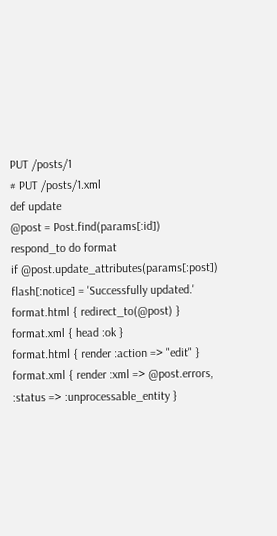PUT /posts/1
# PUT /posts/1.xml
def update
@post = Post.find(params[:id])
respond_to do format
if @post.update_attributes(params[:post])
flash[:notice] = 'Successfully updated.'
format.html { redirect_to(@post) }
format.xml { head :ok }
format.html { render :action => "edit" }
format.xml { render :xml => @post.errors,
:status => :unprocessable_entity }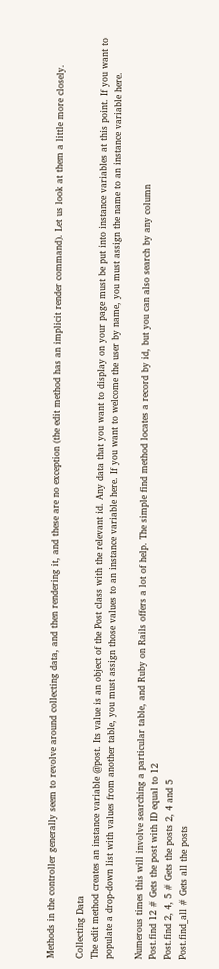Methods in the controller generally seem to revolve around collecting data, and then rendering it, and these are no exception (the edit method has an implicit render command). Let us look at them a little more closely.

Collecting Data
The edit method creates an instance variable @post. Its value is an object of the Post class with the relevant id. Any data that you want to display on your page must be put into instance variables at this point. If you want to populate a drop-down list with values from another table, you must assign those values to an instance variable here. If you want to welcome the user by name, you must assign the name to an instance variable here.

Numerous times this will involve searching a particular table, and Ruby on Rails offers a lot of help. The simple find method locates a record by id, but you can also search by any column
Post.find 12 # Gets the post with ID equal to 12
Post.find 2, 4, 5 # Gets the posts 2, 4 and 5
Post.find_all # Gets all the posts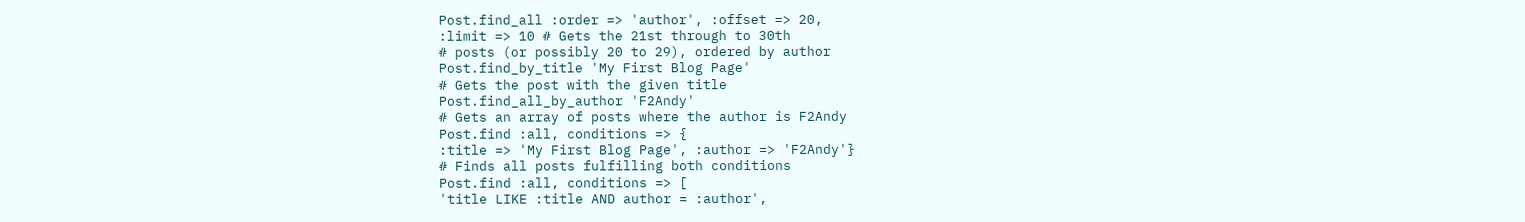Post.find_all :order => 'author', :offset => 20,
:limit => 10 # Gets the 21st through to 30th
# posts (or possibly 20 to 29), ordered by author
Post.find_by_title 'My First Blog Page'
# Gets the post with the given title
Post.find_all_by_author 'F2Andy'
# Gets an array of posts where the author is F2Andy
Post.find :all, conditions => {
:title => 'My First Blog Page', :author => 'F2Andy'}
# Finds all posts fulfilling both conditions
Post.find :all, conditions => [
'title LIKE :title AND author = :author',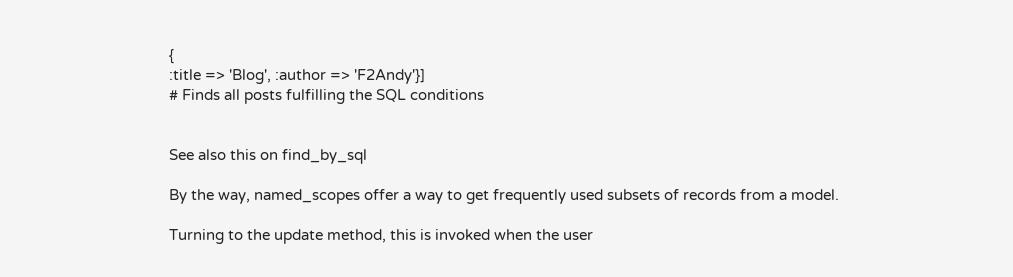{
:title => 'Blog', :author => 'F2Andy'}]
# Finds all posts fulfilling the SQL conditions


See also this on find_by_sql

By the way, named_scopes offer a way to get frequently used subsets of records from a model.

Turning to the update method, this is invoked when the user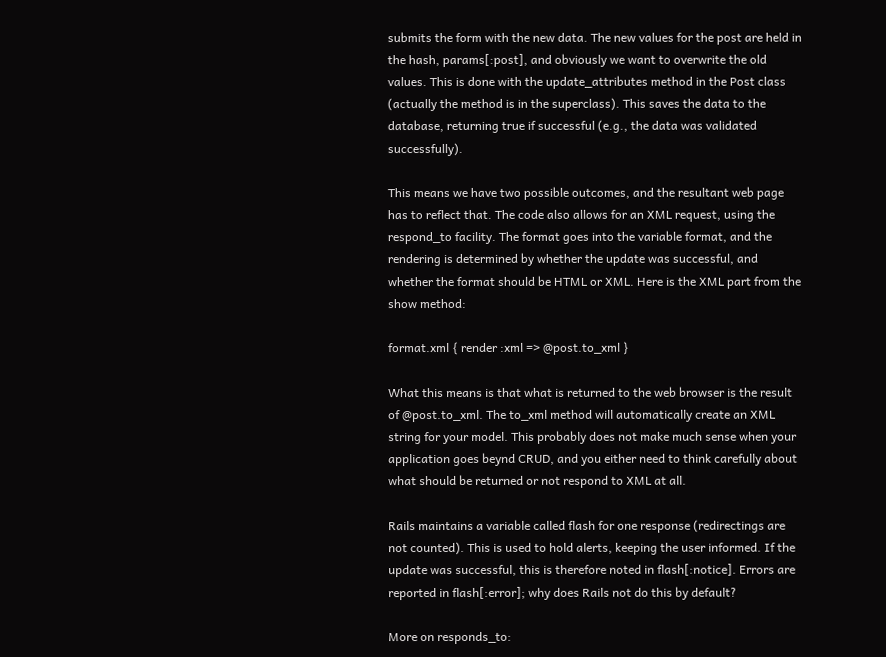submits the form with the new data. The new values for the post are held in the hash, params[:post], and obviously we want to overwrite the old values. This is done with the update_attributes method in the Post class (actually the method is in the superclass). This saves the data to the database, returning true if successful (e.g., the data was validated successfully).

This means we have two possible outcomes, and the resultant web page has to reflect that. The code also allows for an XML request, using the respond_to facility. The format goes into the variable format, and the rendering is determined by whether the update was successful, and whether the format should be HTML or XML. Here is the XML part from the show method:

format.xml { render :xml => @post.to_xml }

What this means is that what is returned to the web browser is the result of @post.to_xml. The to_xml method will automatically create an XML string for your model. This probably does not make much sense when your application goes beynd CRUD, and you either need to think carefully about what should be returned or not respond to XML at all.

Rails maintains a variable called flash for one response (redirectings are not counted). This is used to hold alerts, keeping the user informed. If the update was successful, this is therefore noted in flash[:notice]. Errors are reported in flash[:error]; why does Rails not do this by default?

More on responds_to: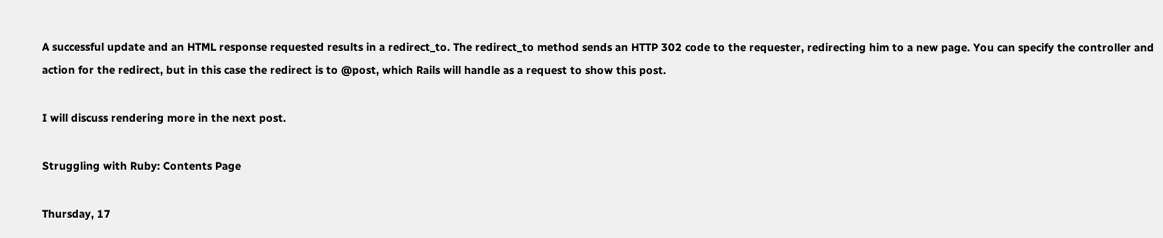A successful update and an HTML response requested results in a redirect_to. The redirect_to method sends an HTTP 302 code to the requester, redirecting him to a new page. You can specify the controller and action for the redirect, but in this case the redirect is to @post, which Rails will handle as a request to show this post.

I will discuss rendering more in the next post.

Struggling with Ruby: Contents Page

Thursday, 17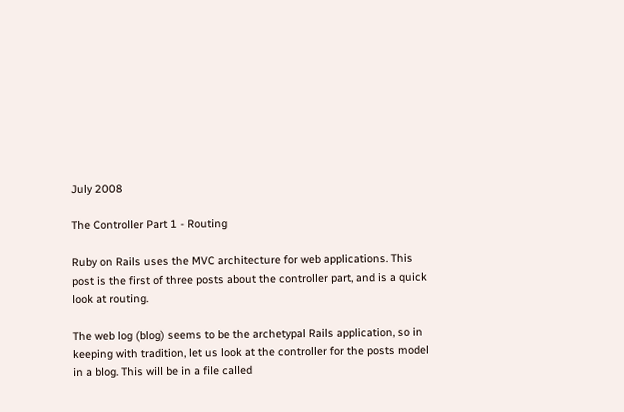July 2008

The Controller Part 1 - Routing

Ruby on Rails uses the MVC architecture for web applications. This post is the first of three posts about the controller part, and is a quick look at routing.

The web log (blog) seems to be the archetypal Rails application, so in keeping with tradition, let us look at the controller for the posts model in a blog. This will be in a file called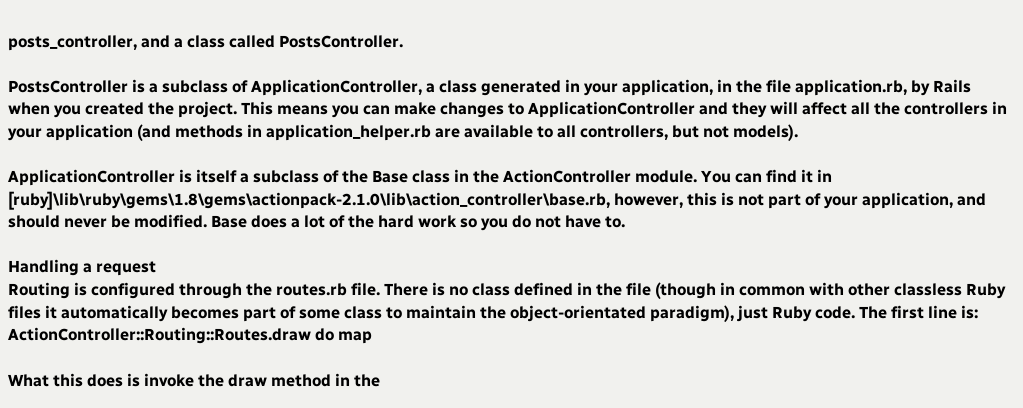posts_controller, and a class called PostsController.

PostsController is a subclass of ApplicationController, a class generated in your application, in the file application.rb, by Rails when you created the project. This means you can make changes to ApplicationController and they will affect all the controllers in your application (and methods in application_helper.rb are available to all controllers, but not models).

ApplicationController is itself a subclass of the Base class in the ActionController module. You can find it in [ruby]\lib\ruby\gems\1.8\gems\actionpack-2.1.0\lib\action_controller\base.rb, however, this is not part of your application, and should never be modified. Base does a lot of the hard work so you do not have to.

Handling a request
Routing is configured through the routes.rb file. There is no class defined in the file (though in common with other classless Ruby files it automatically becomes part of some class to maintain the object-orientated paradigm), just Ruby code. The first line is:
ActionController::Routing::Routes.draw do map

What this does is invoke the draw method in the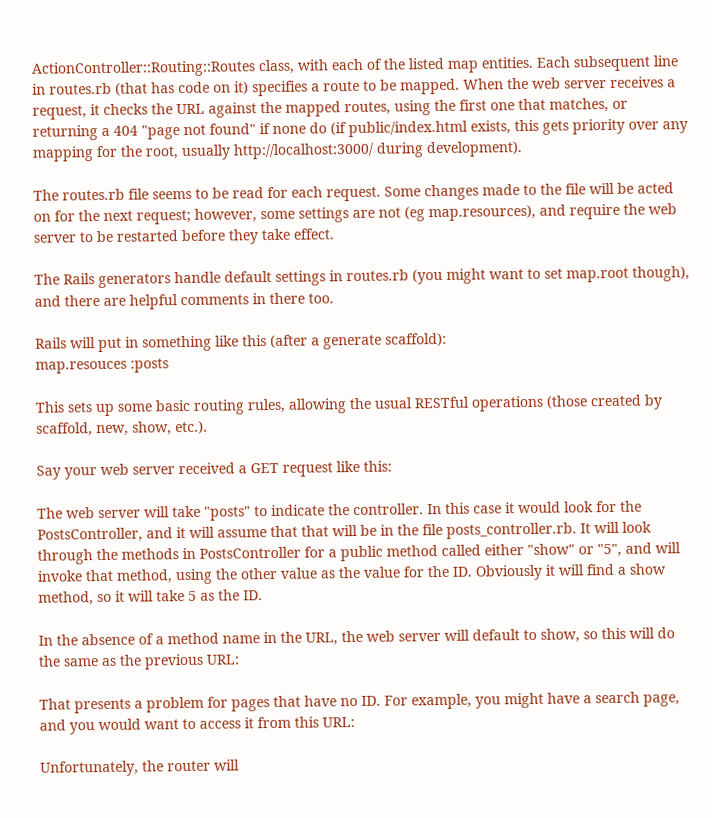ActionController::Routing::Routes class, with each of the listed map entities. Each subsequent line in routes.rb (that has code on it) specifies a route to be mapped. When the web server receives a request, it checks the URL against the mapped routes, using the first one that matches, or returning a 404 "page not found" if none do (if public/index.html exists, this gets priority over any mapping for the root, usually http://localhost:3000/ during development).

The routes.rb file seems to be read for each request. Some changes made to the file will be acted on for the next request; however, some settings are not (eg map.resources), and require the web server to be restarted before they take effect.

The Rails generators handle default settings in routes.rb (you might want to set map.root though), and there are helpful comments in there too.

Rails will put in something like this (after a generate scaffold):
map.resouces :posts

This sets up some basic routing rules, allowing the usual RESTful operations (those created by scaffold, new, show, etc.).

Say your web server received a GET request like this:

The web server will take "posts" to indicate the controller. In this case it would look for the PostsController, and it will assume that that will be in the file posts_controller.rb. It will look through the methods in PostsController for a public method called either "show" or "5", and will invoke that method, using the other value as the value for the ID. Obviously it will find a show method, so it will take 5 as the ID.

In the absence of a method name in the URL, the web server will default to show, so this will do the same as the previous URL:

That presents a problem for pages that have no ID. For example, you might have a search page, and you would want to access it from this URL:

Unfortunately, the router will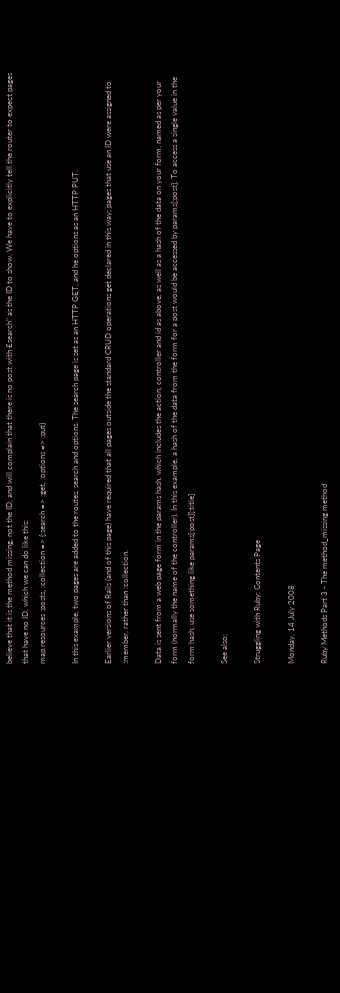believe that it is the method missing, not the ID, and will complain that there is no post with £search" as the ID to show. We have to explicitly tell the router to expect pages that have no ID, which we can do like this:
map.resources :posts, :collection => {:search => :get, :options => :put}

In this example, two pages are added to the routes, search and options. The search page is set as an HTTP GET, and he options as an HTTP PUT.

Earlier versions of Rails (and of this page) have required that all pages outside the standard CRUD operations get declared in this way; pages that use an ID were assigned to :member, rather than :collection.

Data is sent from a web page form in the params hash, which includes the action, controller and id as above, as well as a hash of the data on your form, named as per your form (normally the name of the controller). In this example, a hash of the data from the form for a post would be accessed by params[:post]. To access a single value in the form hash, use something like params[:post][:title]

See also:

Struggling with Ruby: Contents Page

Monday, 14 July 2008

Ruby Methods Part 3 - The method_missing method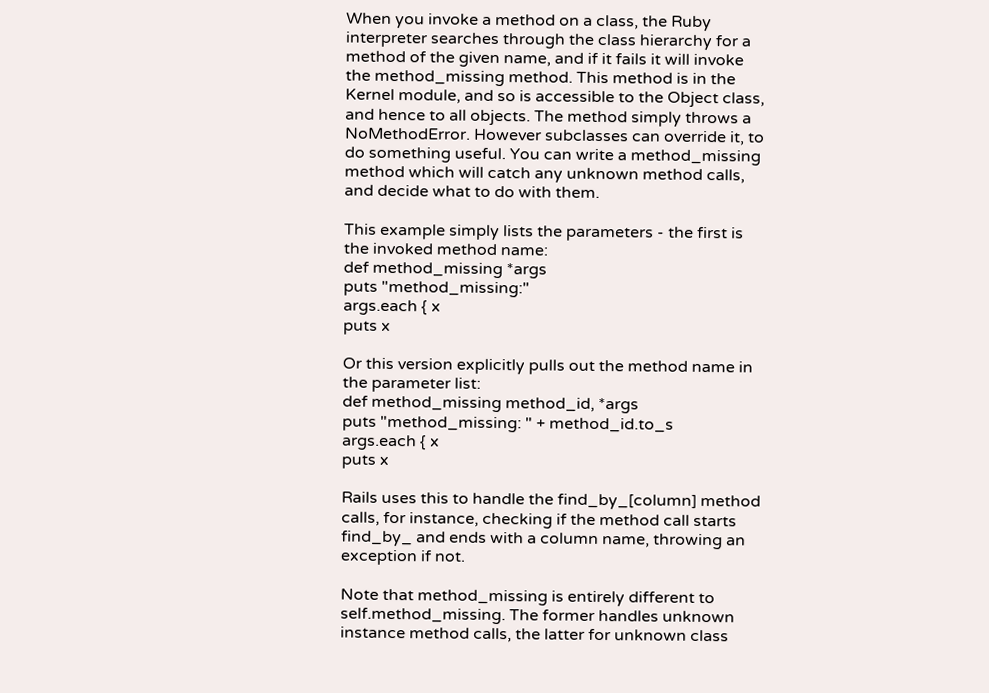When you invoke a method on a class, the Ruby interpreter searches through the class hierarchy for a method of the given name, and if it fails it will invoke the method_missing method. This method is in the Kernel module, and so is accessible to the Object class, and hence to all objects. The method simply throws a NoMethodError. However subclasses can override it, to do something useful. You can write a method_missing method which will catch any unknown method calls, and decide what to do with them.

This example simply lists the parameters - the first is the invoked method name:
def method_missing *args
puts "method_missing:"
args.each { x
puts x

Or this version explicitly pulls out the method name in the parameter list:
def method_missing method_id, *args
puts "method_missing: " + method_id.to_s
args.each { x
puts x

Rails uses this to handle the find_by_[column] method calls, for instance, checking if the method call starts find_by_ and ends with a column name, throwing an exception if not.

Note that method_missing is entirely different to self.method_missing. The former handles unknown instance method calls, the latter for unknown class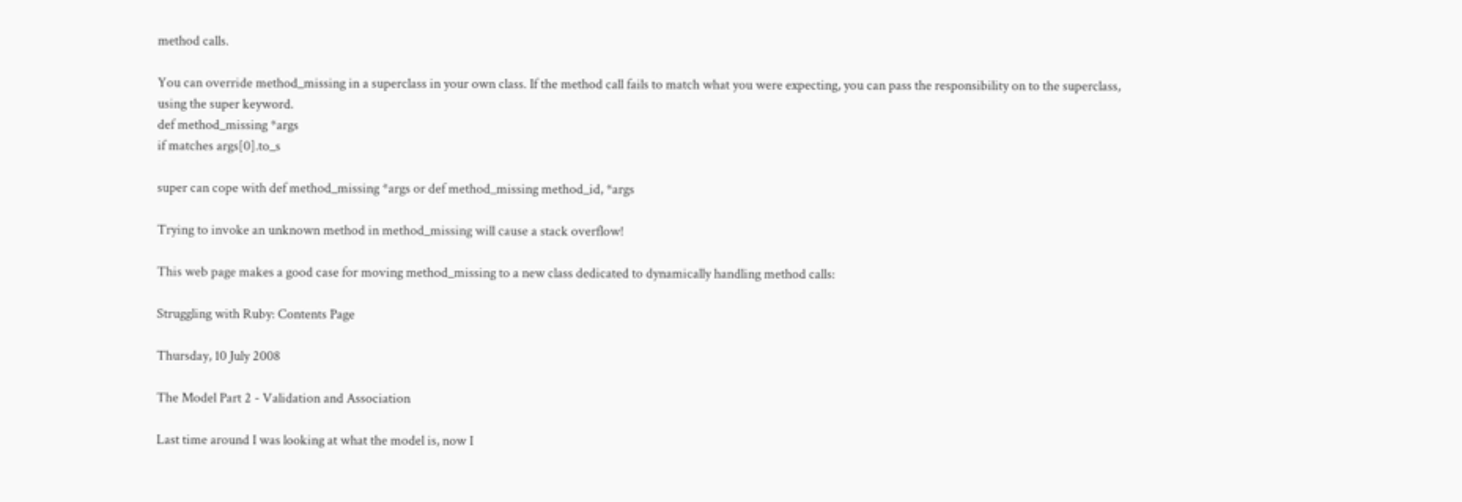method calls.

You can override method_missing in a superclass in your own class. If the method call fails to match what you were expecting, you can pass the responsibility on to the superclass, using the super keyword.
def method_missing *args
if matches args[0].to_s

super can cope with def method_missing *args or def method_missing method_id, *args

Trying to invoke an unknown method in method_missing will cause a stack overflow!

This web page makes a good case for moving method_missing to a new class dedicated to dynamically handling method calls:

Struggling with Ruby: Contents Page

Thursday, 10 July 2008

The Model Part 2 - Validation and Association

Last time around I was looking at what the model is, now I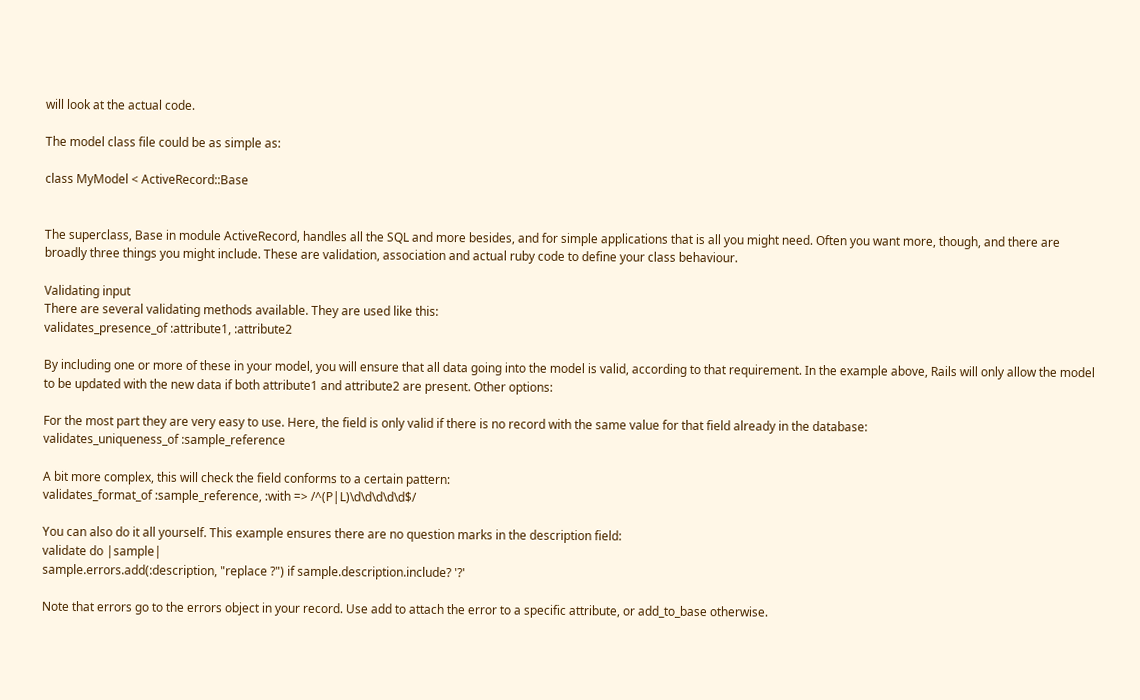will look at the actual code.

The model class file could be as simple as:

class MyModel < ActiveRecord::Base


The superclass, Base in module ActiveRecord, handles all the SQL and more besides, and for simple applications that is all you might need. Often you want more, though, and there are broadly three things you might include. These are validation, association and actual ruby code to define your class behaviour.

Validating input
There are several validating methods available. They are used like this:
validates_presence_of :attribute1, :attribute2

By including one or more of these in your model, you will ensure that all data going into the model is valid, according to that requirement. In the example above, Rails will only allow the model to be updated with the new data if both attribute1 and attribute2 are present. Other options:

For the most part they are very easy to use. Here, the field is only valid if there is no record with the same value for that field already in the database:
validates_uniqueness_of :sample_reference

A bit more complex, this will check the field conforms to a certain pattern:
validates_format_of :sample_reference, :with => /^(P|L)\d\d\d\d\d$/

You can also do it all yourself. This example ensures there are no question marks in the description field:
validate do |sample|
sample.errors.add(:description, "replace ?") if sample.description.include? '?'

Note that errors go to the errors object in your record. Use add to attach the error to a specific attribute, or add_to_base otherwise.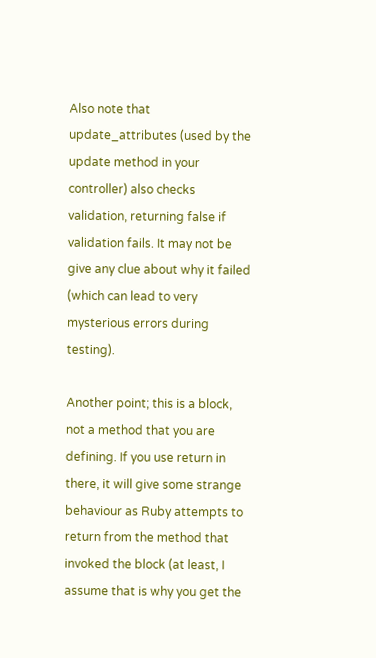Also note that update_attributes (used by the update method in your controller) also checks validation, returning false if validation fails. It may not be give any clue about why it failed (which can lead to very mysterious errors during testing).

Another point; this is a block, not a method that you are defining. If you use return in there, it will give some strange behaviour as Ruby attempts to return from the method that invoked the block (at least, I assume that is why you get the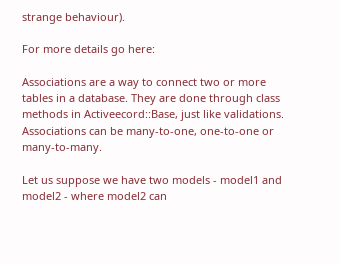strange behaviour).

For more details go here:

Associations are a way to connect two or more tables in a database. They are done through class methods in Activeecord::Base, just like validations. Associations can be many-to-one, one-to-one or many-to-many.

Let us suppose we have two models - model1 and model2 - where model2 can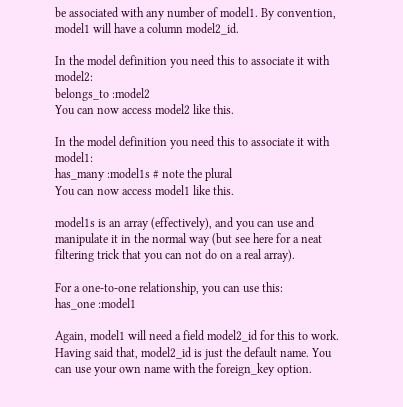be associated with any number of model1. By convention, model1 will have a column model2_id.

In the model definition you need this to associate it with model2:
belongs_to :model2
You can now access model2 like this.

In the model definition you need this to associate it with model1:
has_many :model1s # note the plural
You can now access model1 like this.

model1s is an array (effectively), and you can use and manipulate it in the normal way (but see here for a neat filtering trick that you can not do on a real array).

For a one-to-one relationship, you can use this:
has_one :model1

Again, model1 will need a field model2_id for this to work. Having said that, model2_id is just the default name. You can use your own name with the foreign_key option.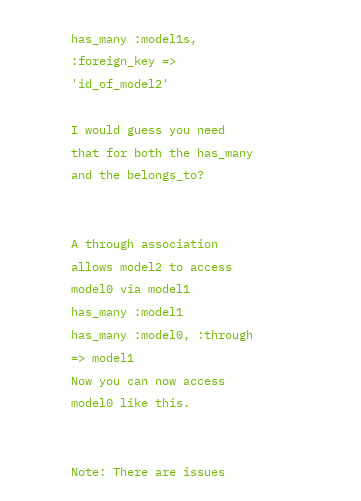has_many :model1s, :foreign_key => 'id_of_model2'

I would guess you need that for both the has_many and the belongs_to?


A through association allows model2 to access model0 via model1
has_many :model1
has_many :model0, :through => model1
Now you can now access model0 like this.


Note: There are issues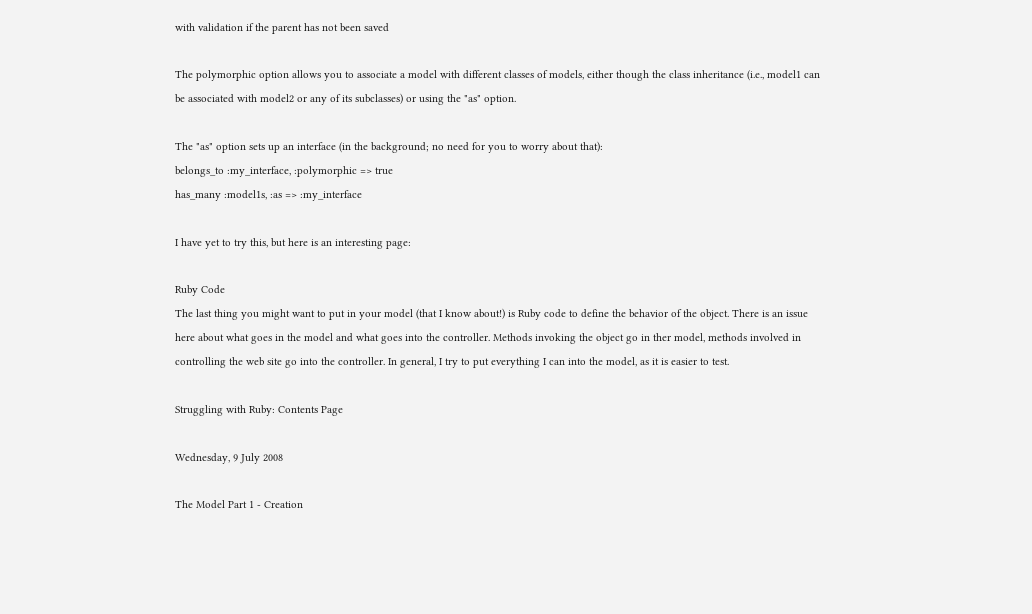with validation if the parent has not been saved

The polymorphic option allows you to associate a model with different classes of models, either though the class inheritance (i.e., model1 can be associated with model2 or any of its subclasses) or using the "as" option.

The "as" option sets up an interface (in the background; no need for you to worry about that):
belongs_to :my_interface, :polymorphic => true
has_many :model1s, :as => :my_interface

I have yet to try this, but here is an interesting page:

Ruby Code
The last thing you might want to put in your model (that I know about!) is Ruby code to define the behavior of the object. There is an issue here about what goes in the model and what goes into the controller. Methods invoking the object go in ther model, methods involved in controlling the web site go into the controller. In general, I try to put everything I can into the model, as it is easier to test.

Struggling with Ruby: Contents Page

Wednesday, 9 July 2008

The Model Part 1 - Creation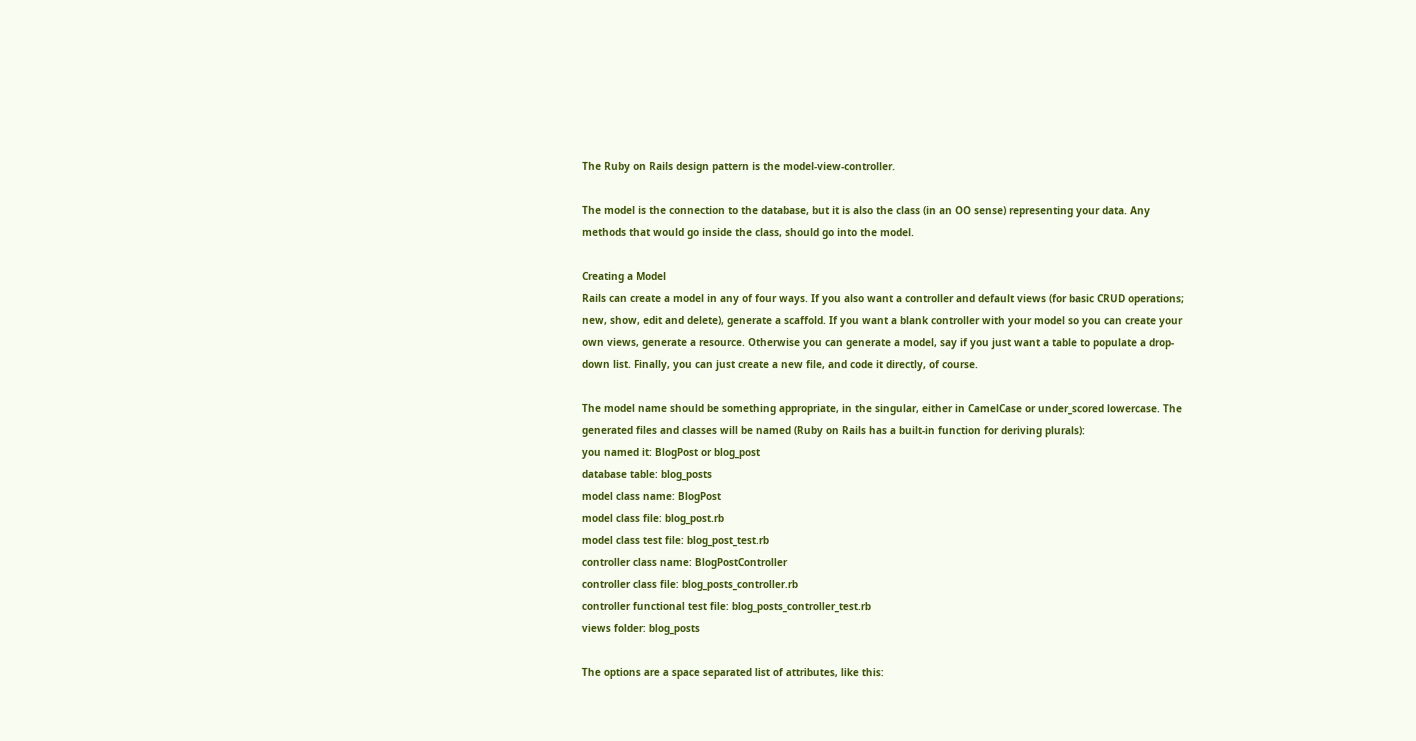The Ruby on Rails design pattern is the model-view-controller.

The model is the connection to the database, but it is also the class (in an OO sense) representing your data. Any methods that would go inside the class, should go into the model.

Creating a Model
Rails can create a model in any of four ways. If you also want a controller and default views (for basic CRUD operations; new, show, edit and delete), generate a scaffold. If you want a blank controller with your model so you can create your own views, generate a resource. Otherwise you can generate a model, say if you just want a table to populate a drop-down list. Finally, you can just create a new file, and code it directly, of course.

The model name should be something appropriate, in the singular, either in CamelCase or under_scored lowercase. The generated files and classes will be named (Ruby on Rails has a built-in function for deriving plurals):
you named it: BlogPost or blog_post
database table: blog_posts
model class name: BlogPost
model class file: blog_post.rb
model class test file: blog_post_test.rb
controller class name: BlogPostController
controller class file: blog_posts_controller.rb
controller functional test file: blog_posts_controller_test.rb
views folder: blog_posts

The options are a space separated list of attributes, like this: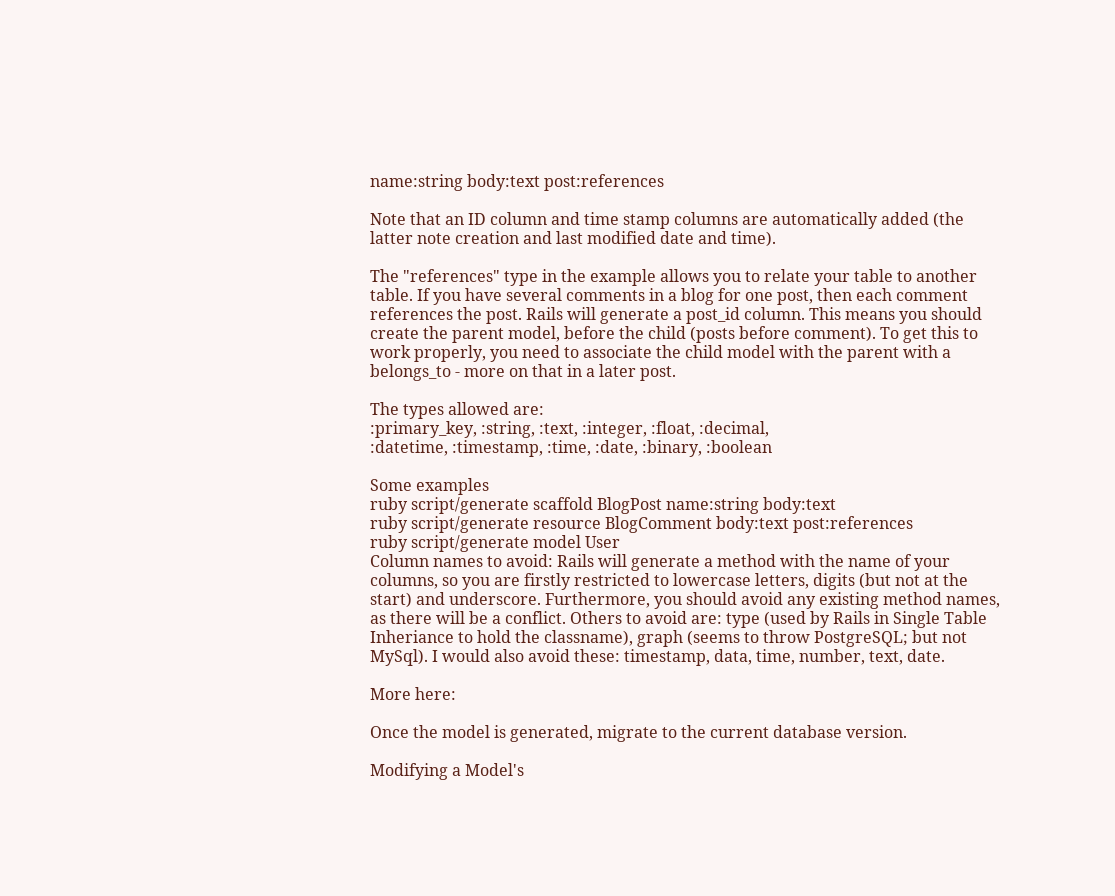name:string body:text post:references

Note that an ID column and time stamp columns are automatically added (the latter note creation and last modified date and time).

The "references" type in the example allows you to relate your table to another table. If you have several comments in a blog for one post, then each comment references the post. Rails will generate a post_id column. This means you should create the parent model, before the child (posts before comment). To get this to work properly, you need to associate the child model with the parent with a belongs_to - more on that in a later post.

The types allowed are:
:primary_key, :string, :text, :integer, :float, :decimal,
:datetime, :timestamp, :time, :date, :binary, :boolean

Some examples
ruby script/generate scaffold BlogPost name:string body:text
ruby script/generate resource BlogComment body:text post:references
ruby script/generate model User
Column names to avoid: Rails will generate a method with the name of your columns, so you are firstly restricted to lowercase letters, digits (but not at the start) and underscore. Furthermore, you should avoid any existing method names, as there will be a conflict. Others to avoid are: type (used by Rails in Single Table Inheriance to hold the classname), graph (seems to throw PostgreSQL; but not MySql). I would also avoid these: timestamp, data, time, number, text, date.

More here:

Once the model is generated, migrate to the current database version.

Modifying a Model's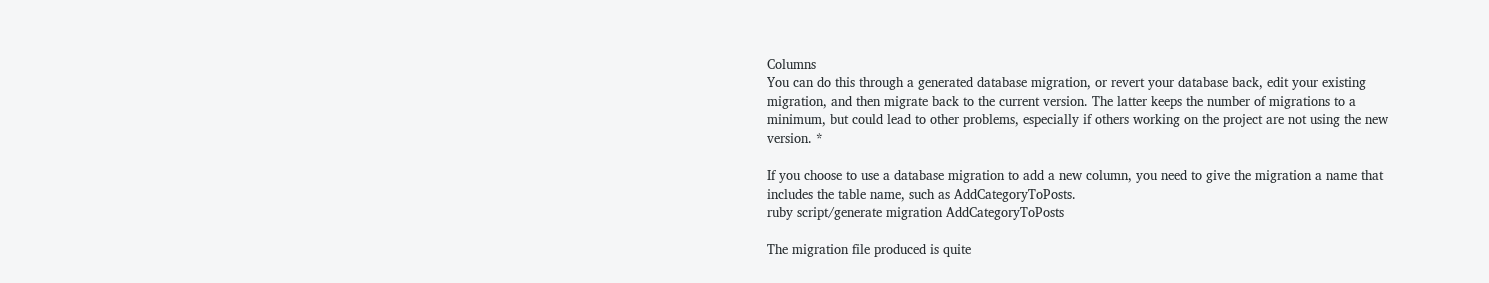Columns
You can do this through a generated database migration, or revert your database back, edit your existing migration, and then migrate back to the current version. The latter keeps the number of migrations to a minimum, but could lead to other problems, especially if others working on the project are not using the new version. *

If you choose to use a database migration to add a new column, you need to give the migration a name that includes the table name, such as AddCategoryToPosts.
ruby script/generate migration AddCategoryToPosts

The migration file produced is quite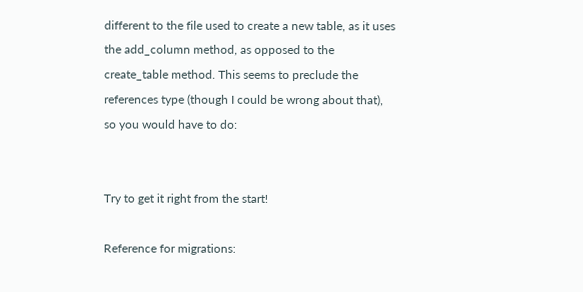different to the file used to create a new table, as it uses the add_column method, as opposed to the create_table method. This seems to preclude the references type (though I could be wrong about that), so you would have to do:


Try to get it right from the start!

Reference for migrations: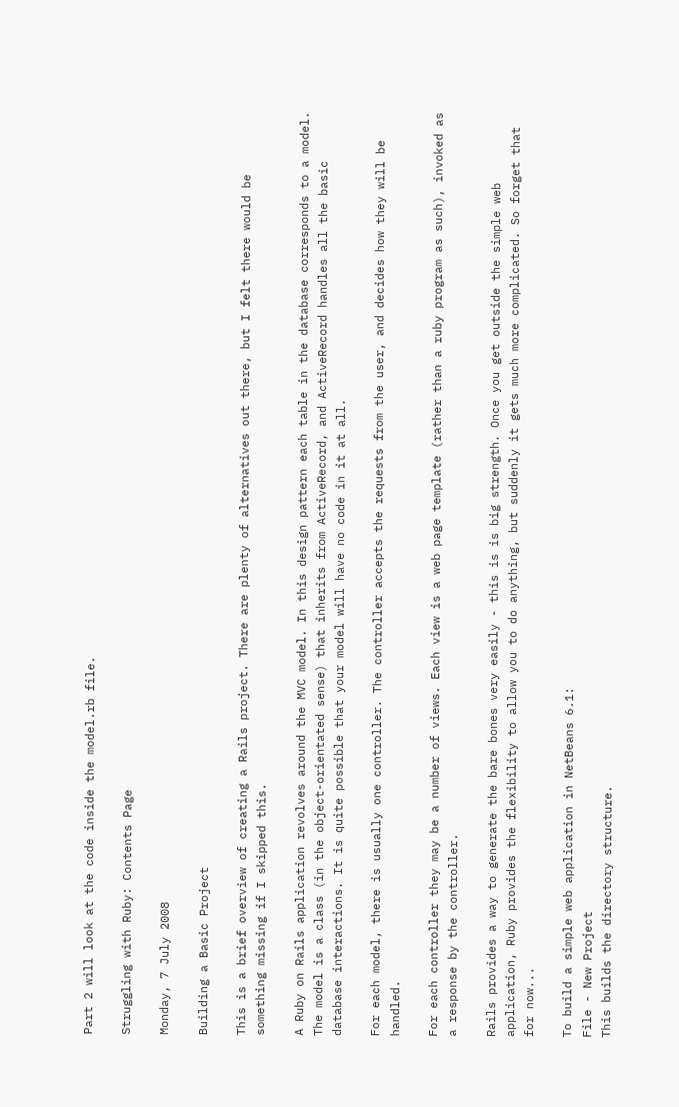Part 2 will look at the code inside the model.rb file.

Struggling with Ruby: Contents Page

Monday, 7 July 2008

Building a Basic Project

This is a brief overview of creating a Rails project. There are plenty of alternatives out there, but I felt there would be something missing if I skipped this.

A Ruby on Rails application revolves around the MVC model. In this design pattern each table in the database corresponds to a model. The model is a class (in the object-orientated sense) that inherits from ActiveRecord, and ActiveRecord handles all the basic database interactions. It is quite possible that your model will have no code in it at all.

For each model, there is usually one controller. The controller accepts the requests from the user, and decides how they will be handled.

For each controller they may be a number of views. Each view is a web page template (rather than a ruby program as such), invoked as a response by the controller.

Rails provides a way to generate the bare bones very easily - this is is big strength. Once you get outside the simple web application, Ruby provides the flexibility to allow you to do anything, but suddenly it gets much more complicated. So forget that for now...

To build a simple web application in NetBeans 6.1:
File - New Project
This builds the directory structure.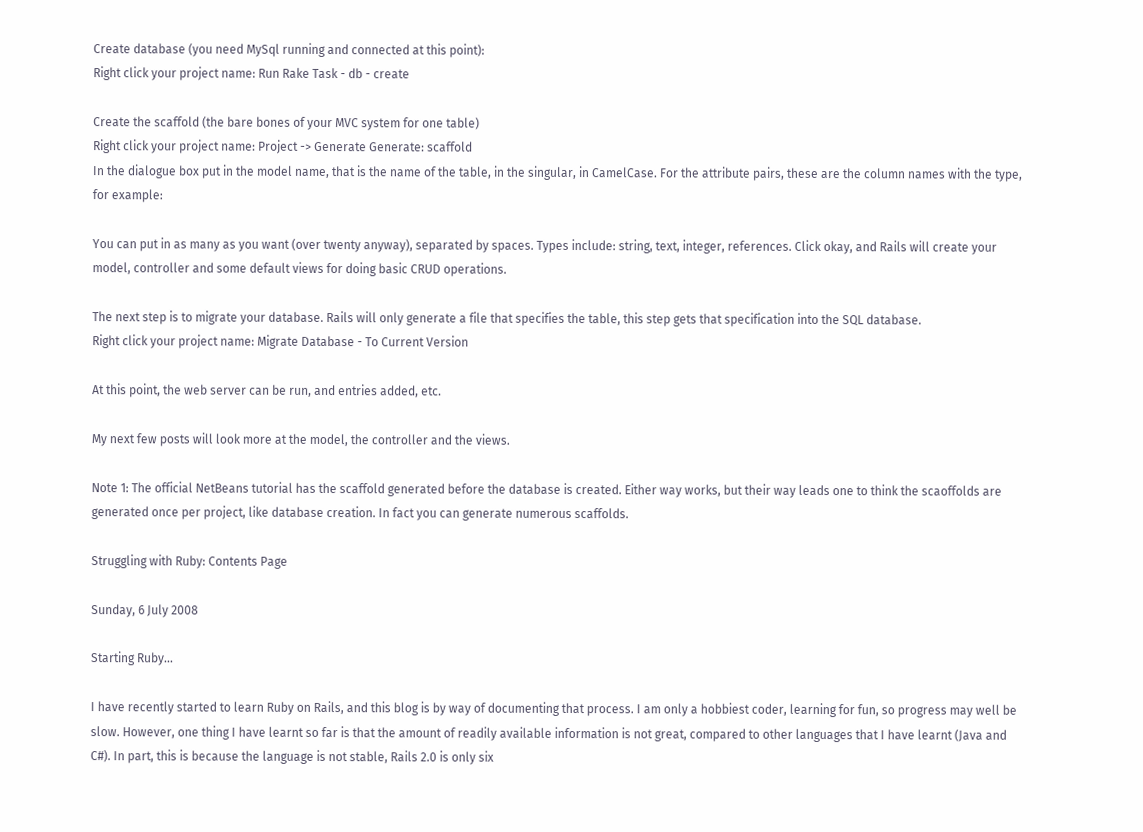Create database (you need MySql running and connected at this point):
Right click your project name: Run Rake Task - db - create

Create the scaffold (the bare bones of your MVC system for one table)
Right click your project name: Project -> Generate Generate: scaffold
In the dialogue box put in the model name, that is the name of the table, in the singular, in CamelCase. For the attribute pairs, these are the column names with the type, for example:

You can put in as many as you want (over twenty anyway), separated by spaces. Types include: string, text, integer, references. Click okay, and Rails will create your model, controller and some default views for doing basic CRUD operations.

The next step is to migrate your database. Rails will only generate a file that specifies the table, this step gets that specification into the SQL database.
Right click your project name: Migrate Database - To Current Version

At this point, the web server can be run, and entries added, etc.

My next few posts will look more at the model, the controller and the views.

Note 1: The official NetBeans tutorial has the scaffold generated before the database is created. Either way works, but their way leads one to think the scaoffolds are generated once per project, like database creation. In fact you can generate numerous scaffolds.

Struggling with Ruby: Contents Page

Sunday, 6 July 2008

Starting Ruby...

I have recently started to learn Ruby on Rails, and this blog is by way of documenting that process. I am only a hobbiest coder, learning for fun, so progress may well be slow. However, one thing I have learnt so far is that the amount of readily available information is not great, compared to other languages that I have learnt (Java and C#). In part, this is because the language is not stable, Rails 2.0 is only six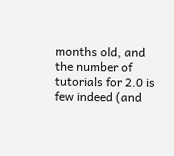months old, and the number of tutorials for 2.0 is few indeed (and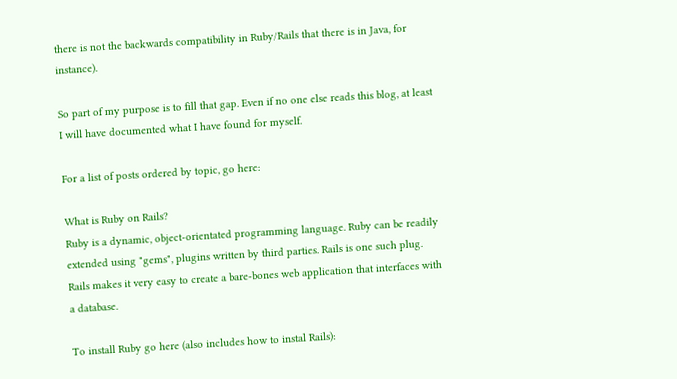there is not the backwards compatibility in Ruby/Rails that there is in Java, for instance).

So part of my purpose is to fill that gap. Even if no one else reads this blog, at least I will have documented what I have found for myself.

For a list of posts ordered by topic, go here:

What is Ruby on Rails?
Ruby is a dynamic, object-orientated programming language. Ruby can be readily extended using "gems", plugins written by third parties. Rails is one such plug. Rails makes it very easy to create a bare-bones web application that interfaces with a database.

To install Ruby go here (also includes how to instal Rails):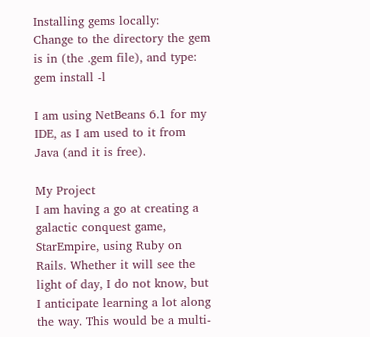Installing gems locally:
Change to the directory the gem is in (the .gem file), and type:
gem install -l

I am using NetBeans 6.1 for my IDE, as I am used to it from Java (and it is free).

My Project
I am having a go at creating a galactic conquest game, StarEmpire, using Ruby on Rails. Whether it will see the light of day, I do not know, but I anticipate learning a lot along the way. This would be a multi-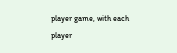player game, with each player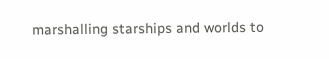marshalling starships and worlds to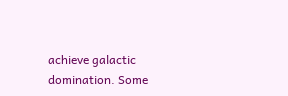achieve galactic domination. Some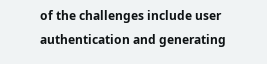of the challenges include user authentication and generating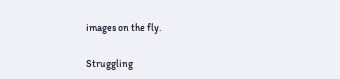images on the fly.

Struggling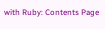with Ruby: Contents Page